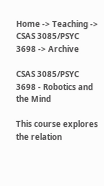Home -> Teaching -> CSAS 3085/PSYC 3698 -> Archive

CSAS 3085/PSYC 3698 - Robotics and the Mind

This course explores the relation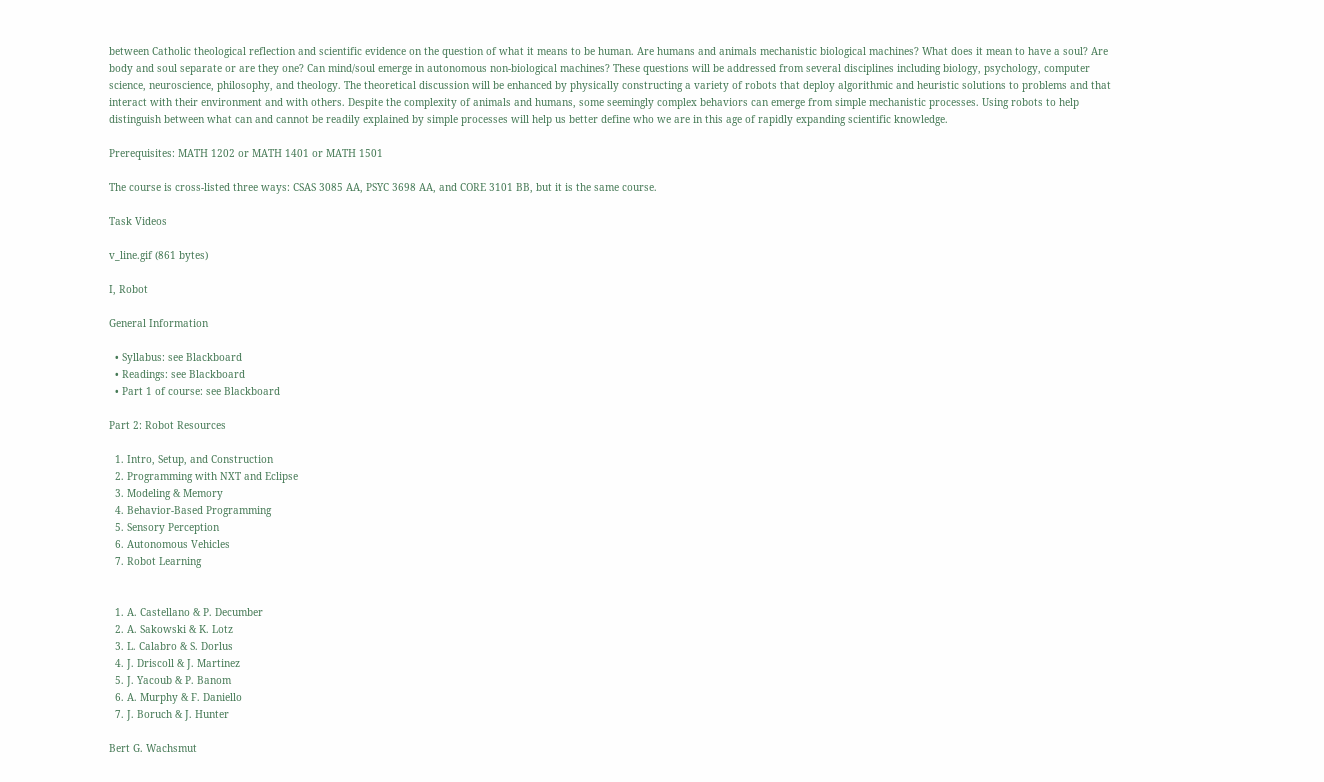between Catholic theological reflection and scientific evidence on the question of what it means to be human. Are humans and animals mechanistic biological machines? What does it mean to have a soul? Are body and soul separate or are they one? Can mind/soul emerge in autonomous non-biological machines? These questions will be addressed from several disciplines including biology, psychology, computer science, neuroscience, philosophy, and theology. The theoretical discussion will be enhanced by physically constructing a variety of robots that deploy algorithmic and heuristic solutions to problems and that interact with their environment and with others. Despite the complexity of animals and humans, some seemingly complex behaviors can emerge from simple mechanistic processes. Using robots to help distinguish between what can and cannot be readily explained by simple processes will help us better define who we are in this age of rapidly expanding scientific knowledge.

Prerequisites: MATH 1202 or MATH 1401 or MATH 1501

The course is cross-listed three ways: CSAS 3085 AA, PSYC 3698 AA, and CORE 3101 BB, but it is the same course.

Task Videos

v_line.gif (861 bytes)

I, Robot

General Information

  • Syllabus: see Blackboard
  • Readings: see Blackboard
  • Part 1 of course: see Blackboard

Part 2: Robot Resources

  1. Intro, Setup, and Construction
  2. Programming with NXT and Eclipse
  3. Modeling & Memory
  4. Behavior-Based Programming
  5. Sensory Perception
  6. Autonomous Vehicles
  7. Robot Learning


  1. A. Castellano & P. Decumber
  2. A. Sakowski & K. Lotz
  3. L. Calabro & S. Dorlus
  4. J. Driscoll & J. Martinez
  5. J. Yacoub & P. Banom
  6. A. Murphy & F. Daniello
  7. J. Boruch & J. Hunter

Bert G. Wachsmut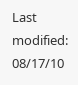Last modified: 08/17/10